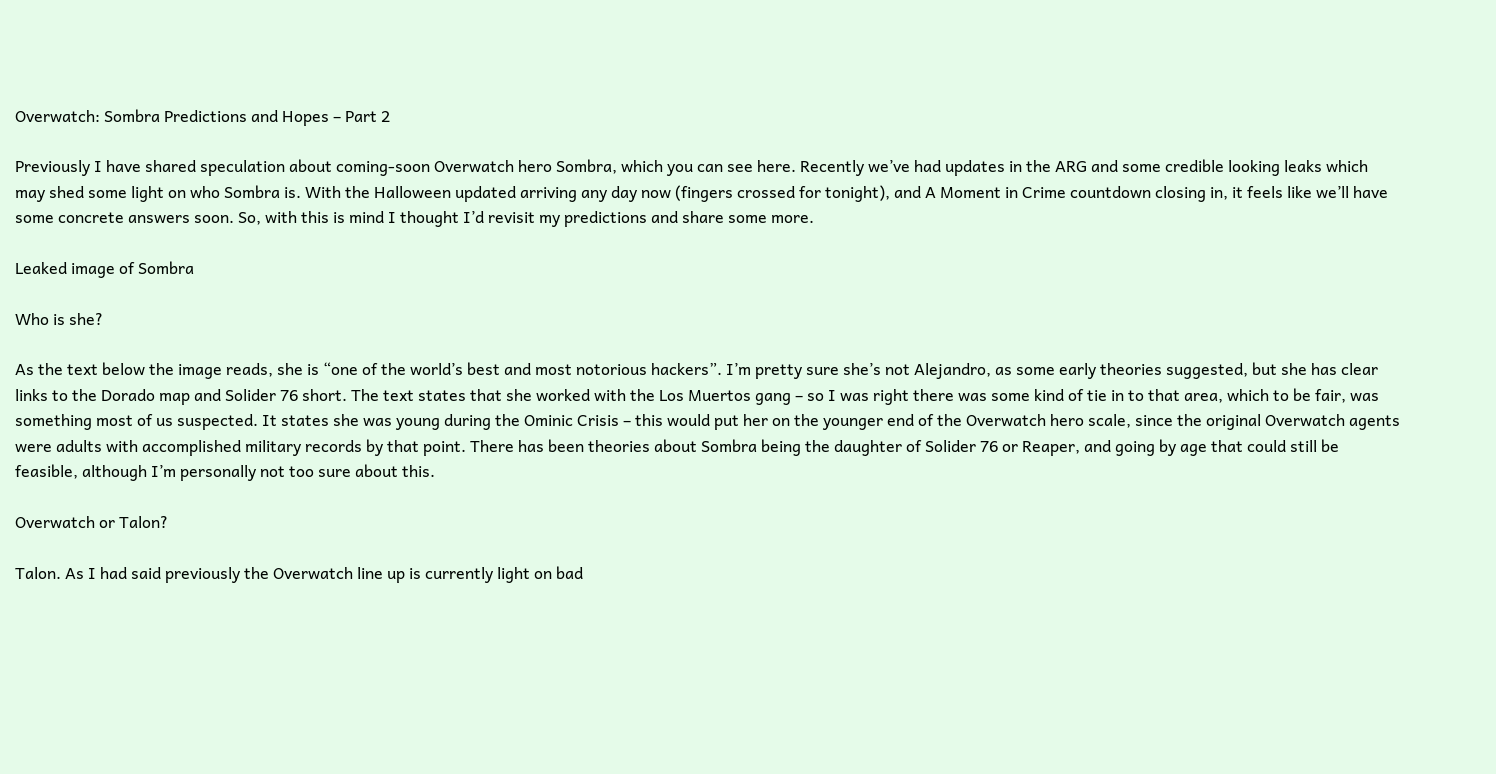Overwatch: Sombra Predictions and Hopes – Part 2

Previously I have shared speculation about coming-soon Overwatch hero Sombra, which you can see here. Recently we’ve had updates in the ARG and some credible looking leaks which may shed some light on who Sombra is. With the Halloween updated arriving any day now (fingers crossed for tonight), and A Moment in Crime countdown closing in, it feels like we’ll have some concrete answers soon. So, with this is mind I thought I’d revisit my predictions and share some more.

Leaked image of Sombra

Who is she?

As the text below the image reads, she is “one of the world’s best and most notorious hackers”. I’m pretty sure she’s not Alejandro, as some early theories suggested, but she has clear links to the Dorado map and Solider 76 short. The text states that she worked with the Los Muertos gang – so I was right there was some kind of tie in to that area, which to be fair, was something most of us suspected. It states she was young during the Ominic Crisis – this would put her on the younger end of the Overwatch hero scale, since the original Overwatch agents were adults with accomplished military records by that point. There has been theories about Sombra being the daughter of Solider 76 or Reaper, and going by age that could still be feasible, although I’m personally not too sure about this.

Overwatch or Talon?

Talon. As I had said previously the Overwatch line up is currently light on bad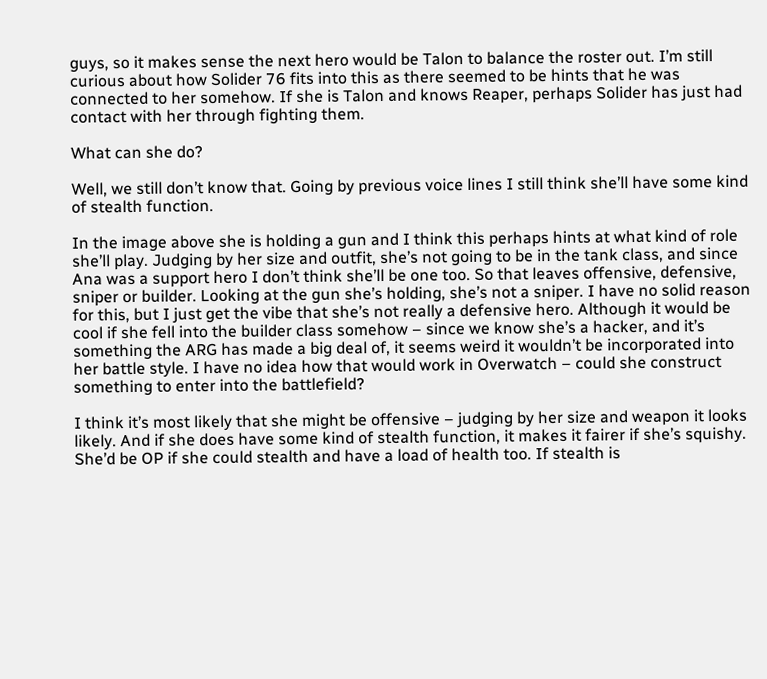guys, so it makes sense the next hero would be Talon to balance the roster out. I’m still curious about how Solider 76 fits into this as there seemed to be hints that he was connected to her somehow. If she is Talon and knows Reaper, perhaps Solider has just had contact with her through fighting them.

What can she do?

Well, we still don’t know that. Going by previous voice lines I still think she’ll have some kind of stealth function.

In the image above she is holding a gun and I think this perhaps hints at what kind of role she’ll play. Judging by her size and outfit, she’s not going to be in the tank class, and since Ana was a support hero I don’t think she’ll be one too. So that leaves offensive, defensive, sniper or builder. Looking at the gun she’s holding, she’s not a sniper. I have no solid reason for this, but I just get the vibe that she’s not really a defensive hero. Although it would be cool if she fell into the builder class somehow – since we know she’s a hacker, and it’s something the ARG has made a big deal of, it seems weird it wouldn’t be incorporated into her battle style. I have no idea how that would work in Overwatch – could she construct something to enter into the battlefield?

I think it’s most likely that she might be offensive – judging by her size and weapon it looks likely. And if she does have some kind of stealth function, it makes it fairer if she’s squishy. She’d be OP if she could stealth and have a load of health too. If stealth is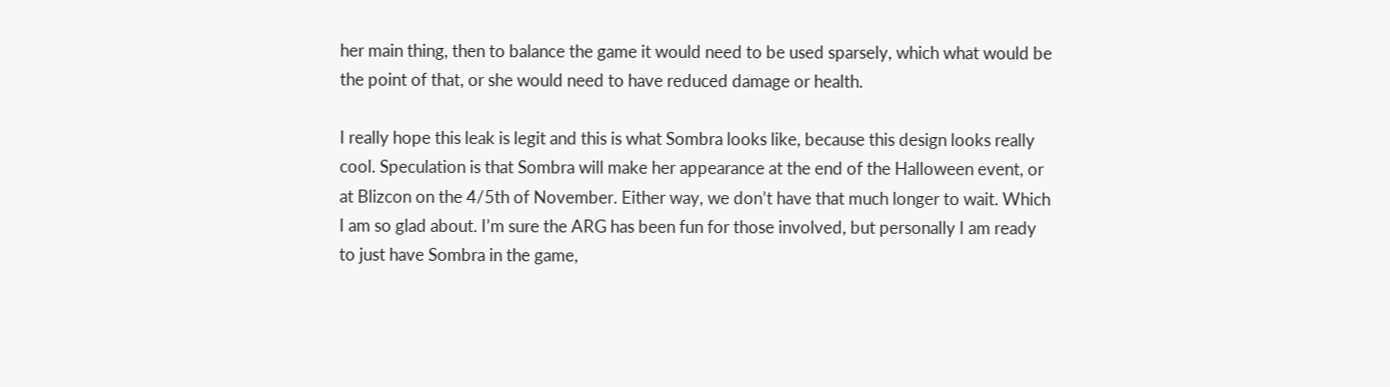her main thing, then to balance the game it would need to be used sparsely, which what would be the point of that, or she would need to have reduced damage or health.

I really hope this leak is legit and this is what Sombra looks like, because this design looks really cool. Speculation is that Sombra will make her appearance at the end of the Halloween event, or at Blizcon on the 4/5th of November. Either way, we don’t have that much longer to wait. Which I am so glad about. I’m sure the ARG has been fun for those involved, but personally I am ready to just have Sombra in the game,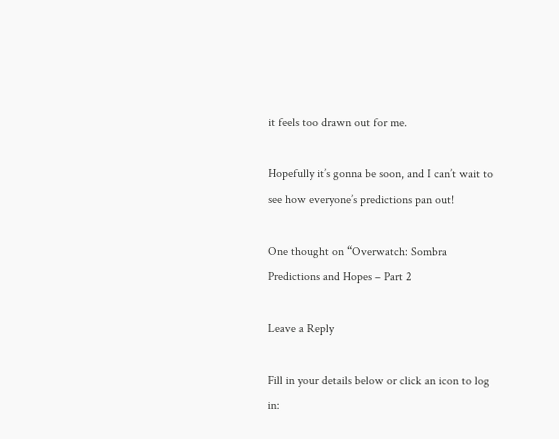it feels too drawn out for me.

Hopefully it’s gonna be soon, and I can’t wait to see how everyone’s predictions pan out!

One thought on “Overwatch: Sombra Predictions and Hopes – Part 2

Leave a Reply

Fill in your details below or click an icon to log in: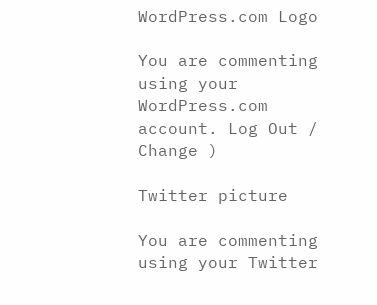WordPress.com Logo

You are commenting using your WordPress.com account. Log Out / Change )

Twitter picture

You are commenting using your Twitter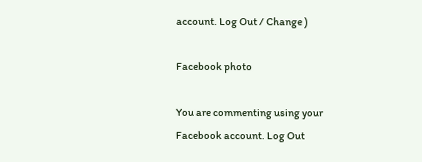account. Log Out / Change )

Facebook photo

You are commenting using your Facebook account. Log Out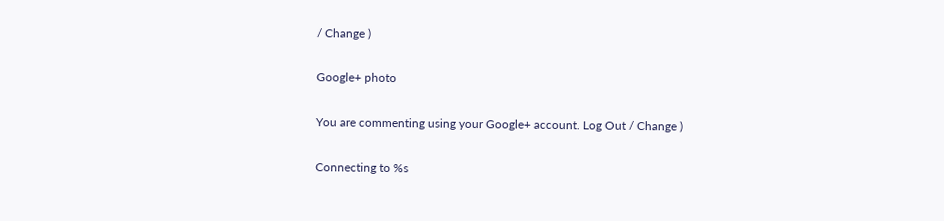/ Change )

Google+ photo

You are commenting using your Google+ account. Log Out / Change )

Connecting to %s